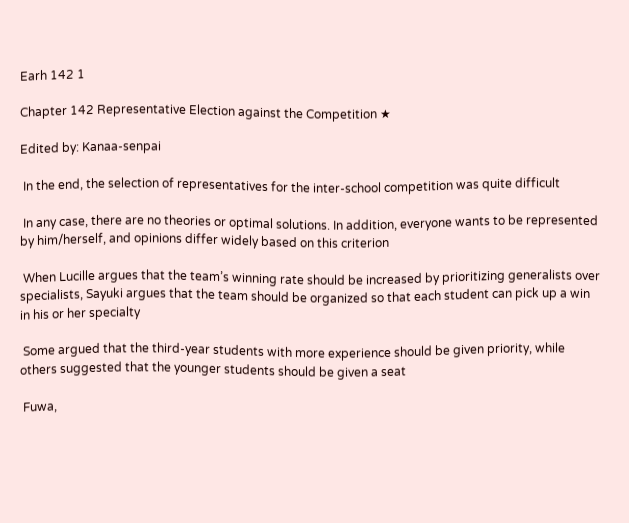Earh 142 1

Chapter 142 Representative Election against the Competition ★

Edited by: Kanaa-senpai

 In the end, the selection of representatives for the inter-school competition was quite difficult

 In any case, there are no theories or optimal solutions. In addition, everyone wants to be represented by him/herself, and opinions differ widely based on this criterion

 When Lucille argues that the team’s winning rate should be increased by prioritizing generalists over specialists, Sayuki argues that the team should be organized so that each student can pick up a win in his or her specialty

 Some argued that the third-year students with more experience should be given priority, while others suggested that the younger students should be given a seat

 Fuwa,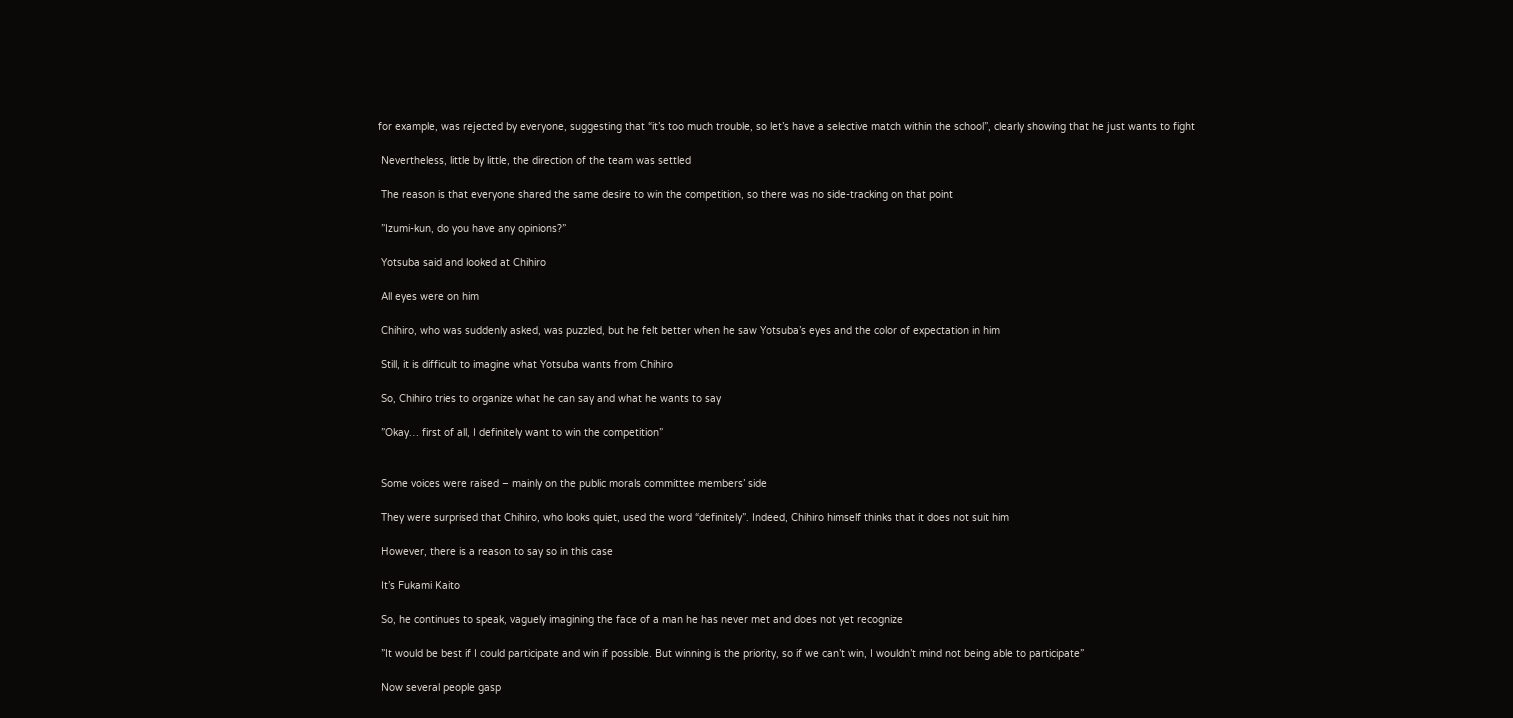for example, was rejected by everyone, suggesting that “it’s too much trouble, so let’s have a selective match within the school”, clearly showing that he just wants to fight

 Nevertheless, little by little, the direction of the team was settled

 The reason is that everyone shared the same desire to win the competition, so there was no side-tracking on that point

 ”Izumi-kun, do you have any opinions?”

 Yotsuba said and looked at Chihiro

 All eyes were on him

 Chihiro, who was suddenly asked, was puzzled, but he felt better when he saw Yotsuba’s eyes and the color of expectation in him

 Still, it is difficult to imagine what Yotsuba wants from Chihiro

 So, Chihiro tries to organize what he can say and what he wants to say

 ”Okay… first of all, I definitely want to win the competition”


 Some voices were raised – mainly on the public morals committee members’ side

 They were surprised that Chihiro, who looks quiet, used the word “definitely”. Indeed, Chihiro himself thinks that it does not suit him

 However, there is a reason to say so in this case

 It’s Fukami Kaito

 So, he continues to speak, vaguely imagining the face of a man he has never met and does not yet recognize

 ”It would be best if I could participate and win if possible. But winning is the priority, so if we can’t win, I wouldn’t mind not being able to participate”

 Now several people gasp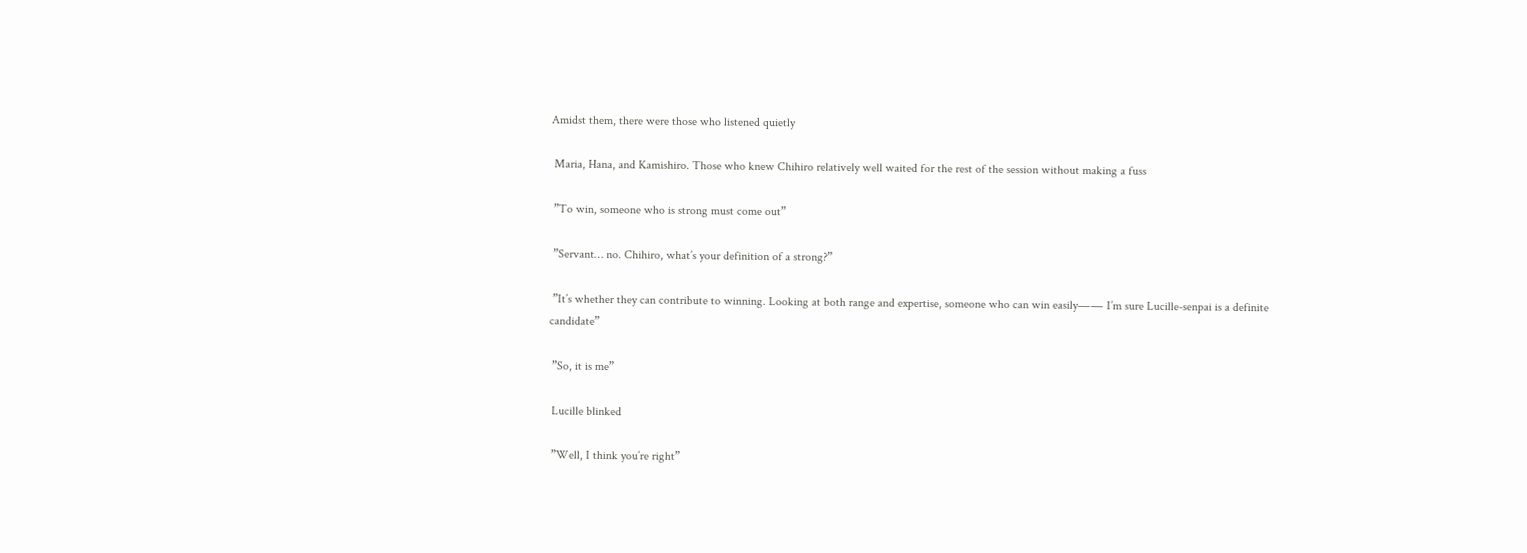Amidst them, there were those who listened quietly

 Maria, Hana, and Kamishiro. Those who knew Chihiro relatively well waited for the rest of the session without making a fuss

 ”To win, someone who is strong must come out”

 ”Servant… no. Chihiro, what’s your definition of a strong?”

 ”It’s whether they can contribute to winning. Looking at both range and expertise, someone who can win easily―― I’m sure Lucille-senpai is a definite candidate”

 ”So, it is me”

 Lucille blinked

 ”Well, I think you’re right”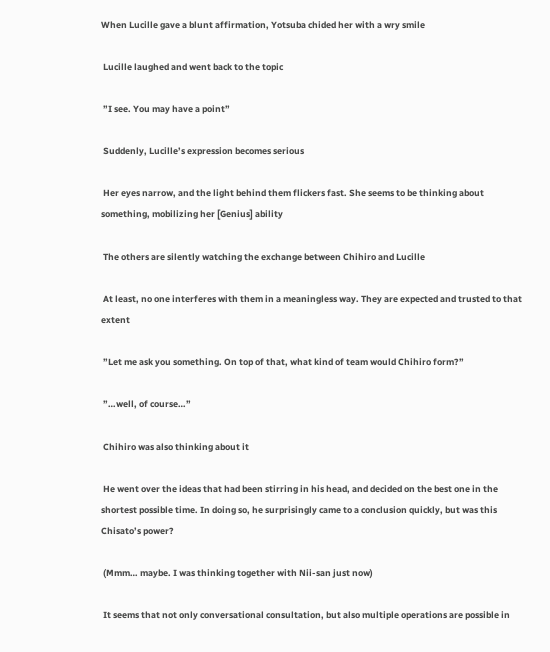When Lucille gave a blunt affirmation, Yotsuba chided her with a wry smile

 Lucille laughed and went back to the topic

 ”I see. You may have a point”

 Suddenly, Lucille’s expression becomes serious

 Her eyes narrow, and the light behind them flickers fast. She seems to be thinking about something, mobilizing her [Genius] ability

 The others are silently watching the exchange between Chihiro and Lucille

 At least, no one interferes with them in a meaningless way. They are expected and trusted to that extent

 ”Let me ask you something. On top of that, what kind of team would Chihiro form?”

 ”…well, of course…”

 Chihiro was also thinking about it

 He went over the ideas that had been stirring in his head, and decided on the best one in the shortest possible time. In doing so, he surprisingly came to a conclusion quickly, but was this Chisato’s power?

 (Mmm… maybe. I was thinking together with Nii-san just now)

 It seems that not only conversational consultation, but also multiple operations are possible in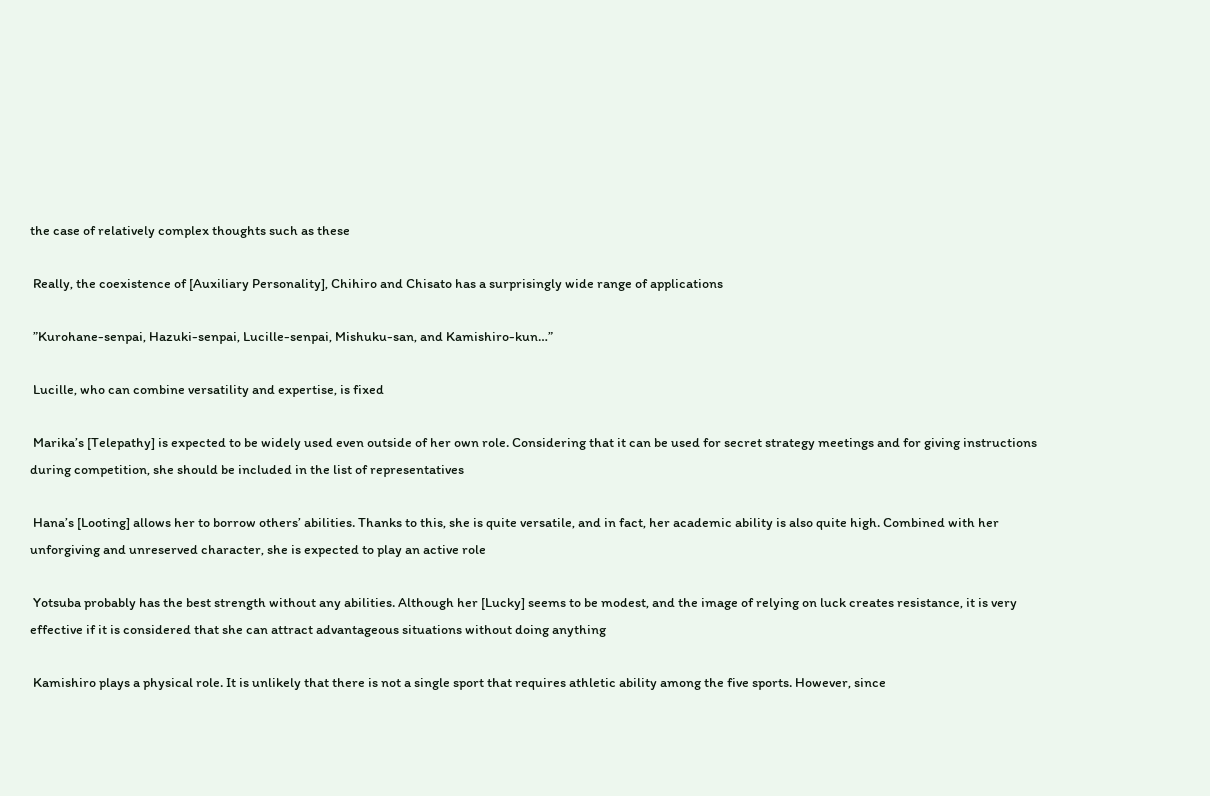the case of relatively complex thoughts such as these

 Really, the coexistence of [Auxiliary Personality], Chihiro and Chisato has a surprisingly wide range of applications

 ”Kurohane-senpai, Hazuki-senpai, Lucille-senpai, Mishuku-san, and Kamishiro-kun…”

 Lucille, who can combine versatility and expertise, is fixed

 Marika’s [Telepathy] is expected to be widely used even outside of her own role. Considering that it can be used for secret strategy meetings and for giving instructions during competition, she should be included in the list of representatives

 Hana’s [Looting] allows her to borrow others’ abilities. Thanks to this, she is quite versatile, and in fact, her academic ability is also quite high. Combined with her unforgiving and unreserved character, she is expected to play an active role

 Yotsuba probably has the best strength without any abilities. Although her [Lucky] seems to be modest, and the image of relying on luck creates resistance, it is very effective if it is considered that she can attract advantageous situations without doing anything

 Kamishiro plays a physical role. It is unlikely that there is not a single sport that requires athletic ability among the five sports. However, since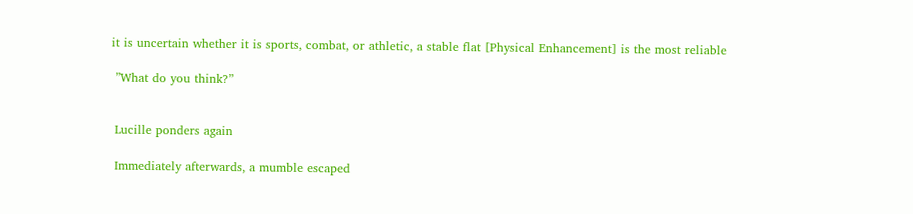it is uncertain whether it is sports, combat, or athletic, a stable flat [Physical Enhancement] is the most reliable

 ”What do you think?”


 Lucille ponders again

 Immediately afterwards, a mumble escaped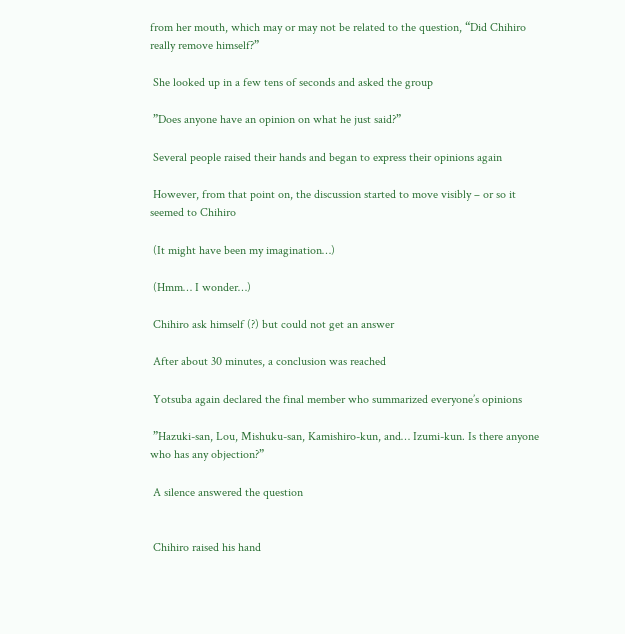from her mouth, which may or may not be related to the question, “Did Chihiro really remove himself?”

 She looked up in a few tens of seconds and asked the group

 ”Does anyone have an opinion on what he just said?”

 Several people raised their hands and began to express their opinions again

 However, from that point on, the discussion started to move visibly – or so it seemed to Chihiro

 (It might have been my imagination…)

 (Hmm… I wonder…)

 Chihiro ask himself (?) but could not get an answer

 After about 30 minutes, a conclusion was reached

 Yotsuba again declared the final member who summarized everyone’s opinions

 ”Hazuki-san, Lou, Mishuku-san, Kamishiro-kun, and… Izumi-kun. Is there anyone who has any objection?”

 A silence answered the question


 Chihiro raised his hand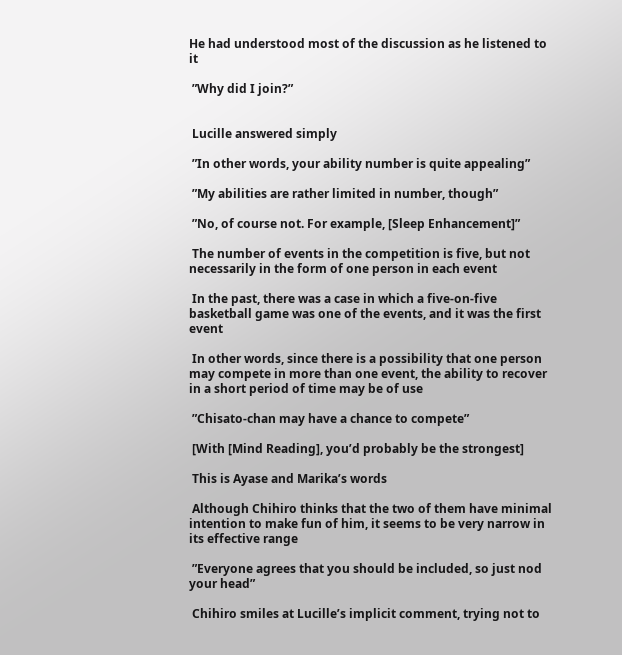He had understood most of the discussion as he listened to it

 ”Why did I join?”


 Lucille answered simply

 ”In other words, your ability number is quite appealing”

 ”My abilities are rather limited in number, though”

 ”No, of course not. For example, [Sleep Enhancement]”

 The number of events in the competition is five, but not necessarily in the form of one person in each event

 In the past, there was a case in which a five-on-five basketball game was one of the events, and it was the first event

 In other words, since there is a possibility that one person may compete in more than one event, the ability to recover in a short period of time may be of use

 ”Chisato-chan may have a chance to compete”

 [With [Mind Reading], you’d probably be the strongest]

 This is Ayase and Marika’s words

 Although Chihiro thinks that the two of them have minimal intention to make fun of him, it seems to be very narrow in its effective range

 ”Everyone agrees that you should be included, so just nod your head”

 Chihiro smiles at Lucille’s implicit comment, trying not to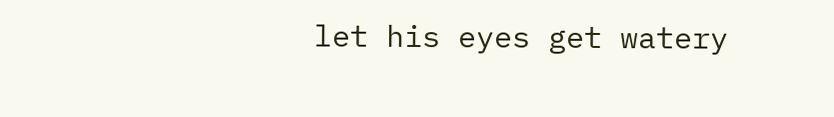let his eyes get watery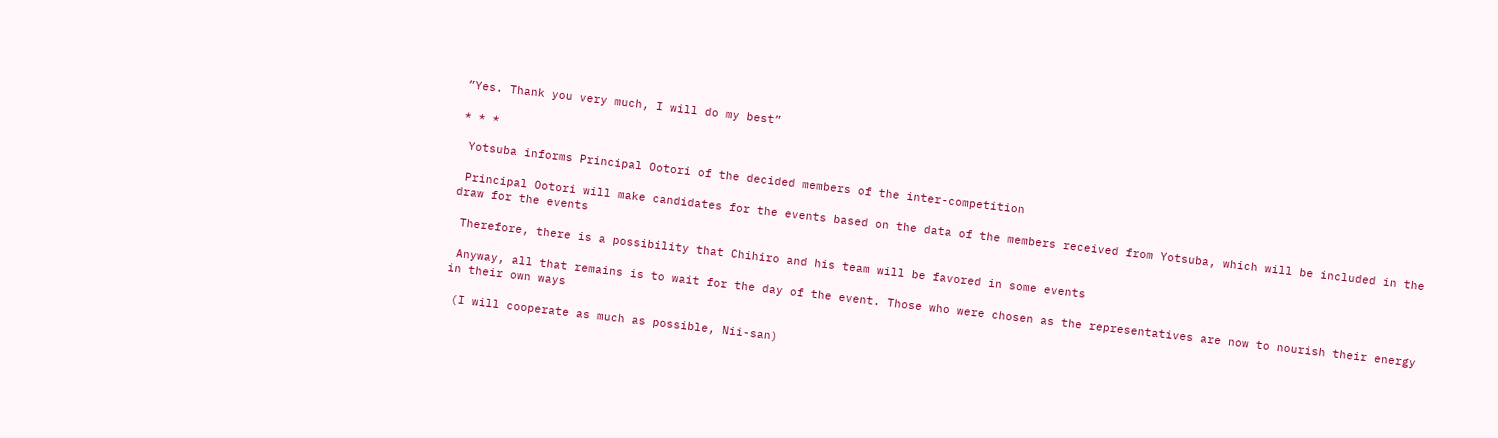”Yes. Thank you very much, I will do my best”

* * *

 Yotsuba informs Principal Ootori of the decided members of the inter-competition

 Principal Ootori will make candidates for the events based on the data of the members received from Yotsuba, which will be included in the draw for the events

 Therefore, there is a possibility that Chihiro and his team will be favored in some events

 Anyway, all that remains is to wait for the day of the event. Those who were chosen as the representatives are now to nourish their energy in their own ways

 (I will cooperate as much as possible, Nii-san)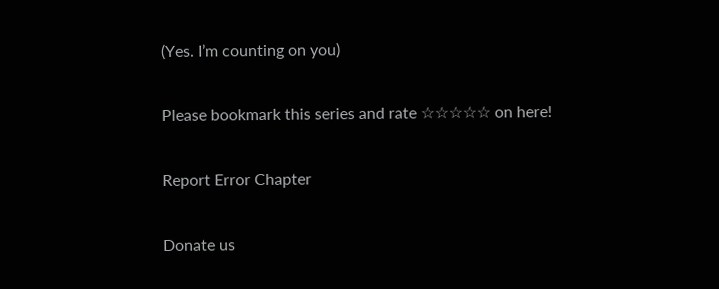(Yes. I’m counting on you)

Please bookmark this series and rate ☆☆☆☆☆ on here!

Report Error Chapter

Donate us